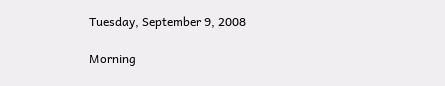Tuesday, September 9, 2008

Morning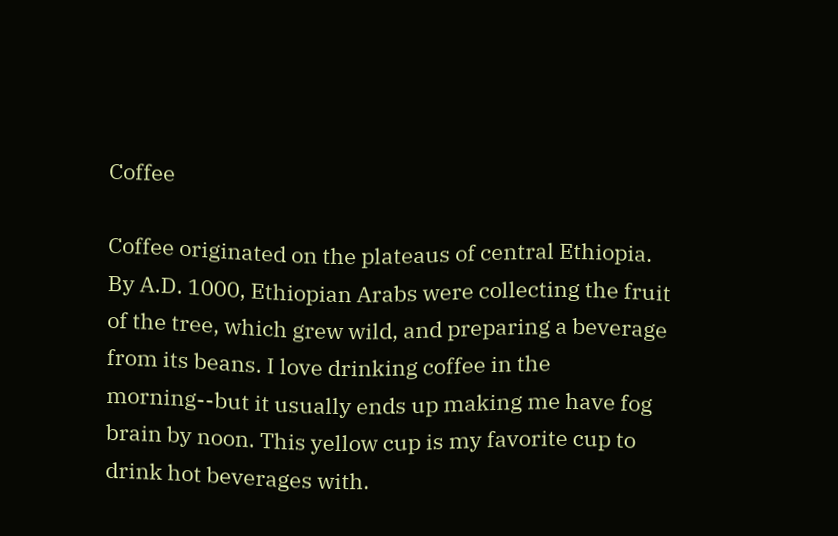Coffee

Coffee originated on the plateaus of central Ethiopia. By A.D. 1000, Ethiopian Arabs were collecting the fruit of the tree, which grew wild, and preparing a beverage from its beans. I love drinking coffee in the morning--but it usually ends up making me have fog brain by noon. This yellow cup is my favorite cup to drink hot beverages with.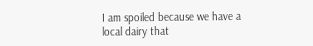I am spoiled because we have a local dairy that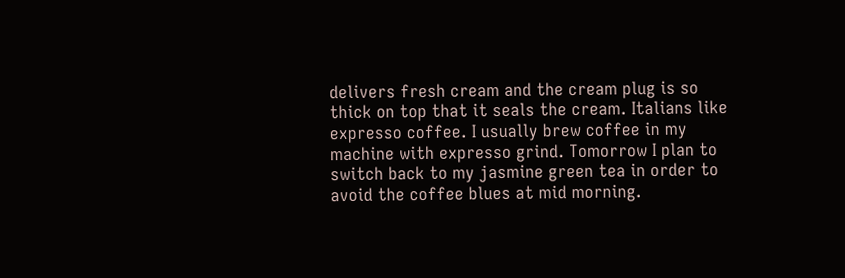delivers fresh cream and the cream plug is so thick on top that it seals the cream. Italians like expresso coffee. I usually brew coffee in my machine with expresso grind. Tomorrow I plan to switch back to my jasmine green tea in order to avoid the coffee blues at mid morning.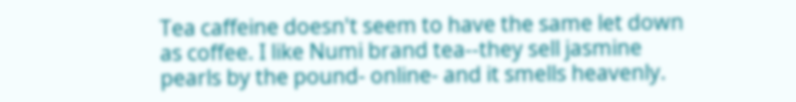Tea caffeine doesn't seem to have the same let down as coffee. I like Numi brand tea--they sell jasmine pearls by the pound- online- and it smells heavenly.